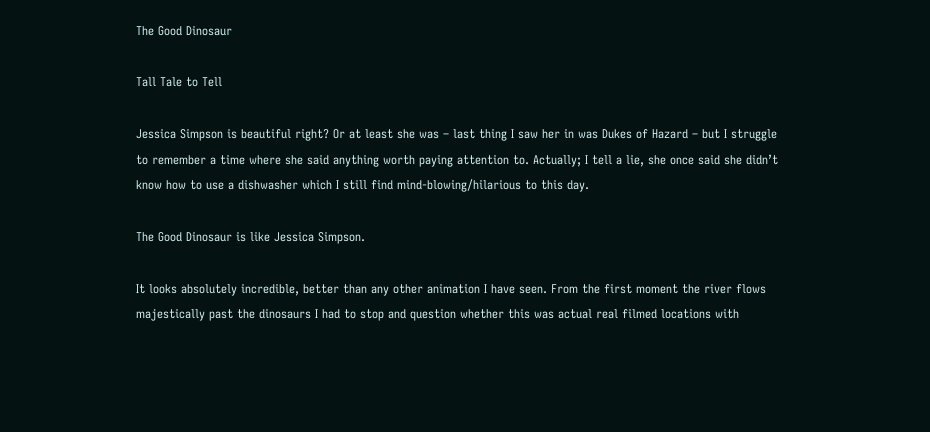The Good Dinosaur

Tall Tale to Tell

Jessica Simpson is beautiful right? Or at least she was – last thing I saw her in was Dukes of Hazard – but I struggle to remember a time where she said anything worth paying attention to. Actually; I tell a lie, she once said she didn’t know how to use a dishwasher which I still find mind-blowing/hilarious to this day.

The Good Dinosaur is like Jessica Simpson.

It looks absolutely incredible, better than any other animation I have seen. From the first moment the river flows majestically past the dinosaurs I had to stop and question whether this was actual real filmed locations with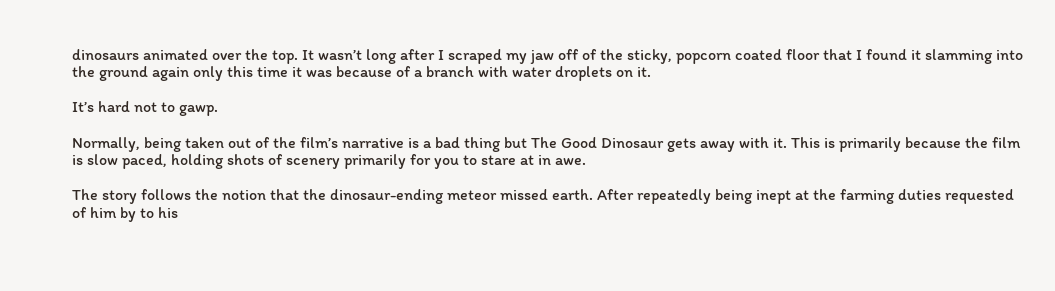dinosaurs animated over the top. It wasn’t long after I scraped my jaw off of the sticky, popcorn coated floor that I found it slamming into the ground again only this time it was because of a branch with water droplets on it.

It’s hard not to gawp.

Normally, being taken out of the film’s narrative is a bad thing but The Good Dinosaur gets away with it. This is primarily because the film is slow paced, holding shots of scenery primarily for you to stare at in awe.

The story follows the notion that the dinosaur-ending meteor missed earth. After repeatedly being inept at the farming duties requested of him by to his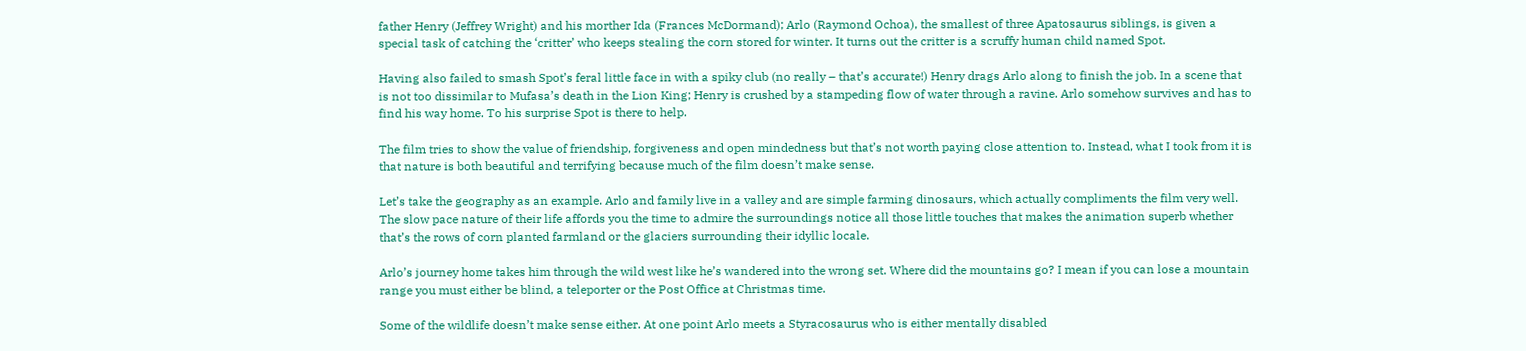father Henry (Jeffrey Wright) and his morther Ida (Frances McDormand); Arlo (Raymond Ochoa), the smallest of three Apatosaurus siblings, is given a special task of catching the ‘critter’ who keeps stealing the corn stored for winter. It turns out the critter is a scruffy human child named Spot.

Having also failed to smash Spot’s feral little face in with a spiky club (no really – that’s accurate!) Henry drags Arlo along to finish the job. In a scene that is not too dissimilar to Mufasa’s death in the Lion King; Henry is crushed by a stampeding flow of water through a ravine. Arlo somehow survives and has to find his way home. To his surprise Spot is there to help.

The film tries to show the value of friendship, forgiveness and open mindedness but that’s not worth paying close attention to. Instead, what I took from it is that nature is both beautiful and terrifying because much of the film doesn’t make sense.

Let’s take the geography as an example. Arlo and family live in a valley and are simple farming dinosaurs, which actually compliments the film very well. The slow pace nature of their life affords you the time to admire the surroundings notice all those little touches that makes the animation superb whether that’s the rows of corn planted farmland or the glaciers surrounding their idyllic locale.

Arlo’s journey home takes him through the wild west like he’s wandered into the wrong set. Where did the mountains go? I mean if you can lose a mountain range you must either be blind, a teleporter or the Post Office at Christmas time.

Some of the wildlife doesn’t make sense either. At one point Arlo meets a Styracosaurus who is either mentally disabled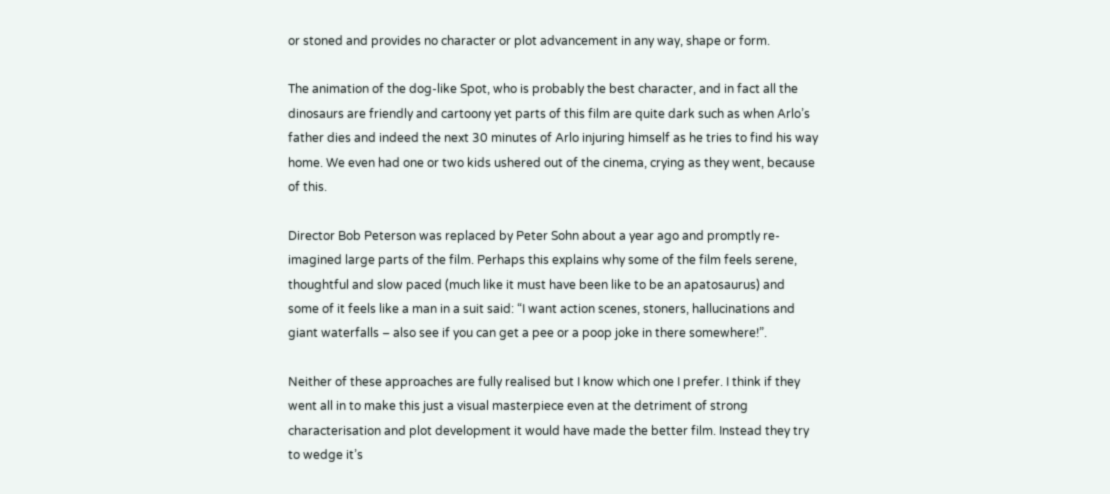or stoned and provides no character or plot advancement in any way, shape or form.

The animation of the dog-like Spot, who is probably the best character, and in fact all the dinosaurs are friendly and cartoony yet parts of this film are quite dark such as when Arlo’s father dies and indeed the next 30 minutes of Arlo injuring himself as he tries to find his way home. We even had one or two kids ushered out of the cinema, crying as they went, because of this.

Director Bob Peterson was replaced by Peter Sohn about a year ago and promptly re-imagined large parts of the film. Perhaps this explains why some of the film feels serene, thoughtful and slow paced (much like it must have been like to be an apatosaurus) and some of it feels like a man in a suit said: “I want action scenes, stoners, hallucinations and giant waterfalls – also see if you can get a pee or a poop joke in there somewhere!”.

Neither of these approaches are fully realised but I know which one I prefer. I think if they went all in to make this just a visual masterpiece even at the detriment of strong characterisation and plot development it would have made the better film. Instead they try to wedge it’s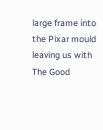large frame into the Pixar mould leaving us with The Good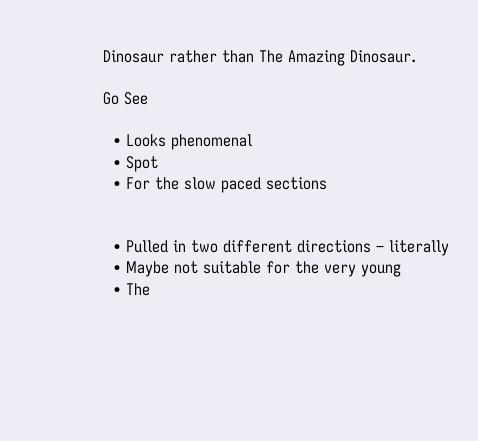Dinosaur rather than The Amazing Dinosaur.

Go See

  • Looks phenomenal
  • Spot
  • For the slow paced sections


  • Pulled in two different directions – literally
  • Maybe not suitable for the very young
  • The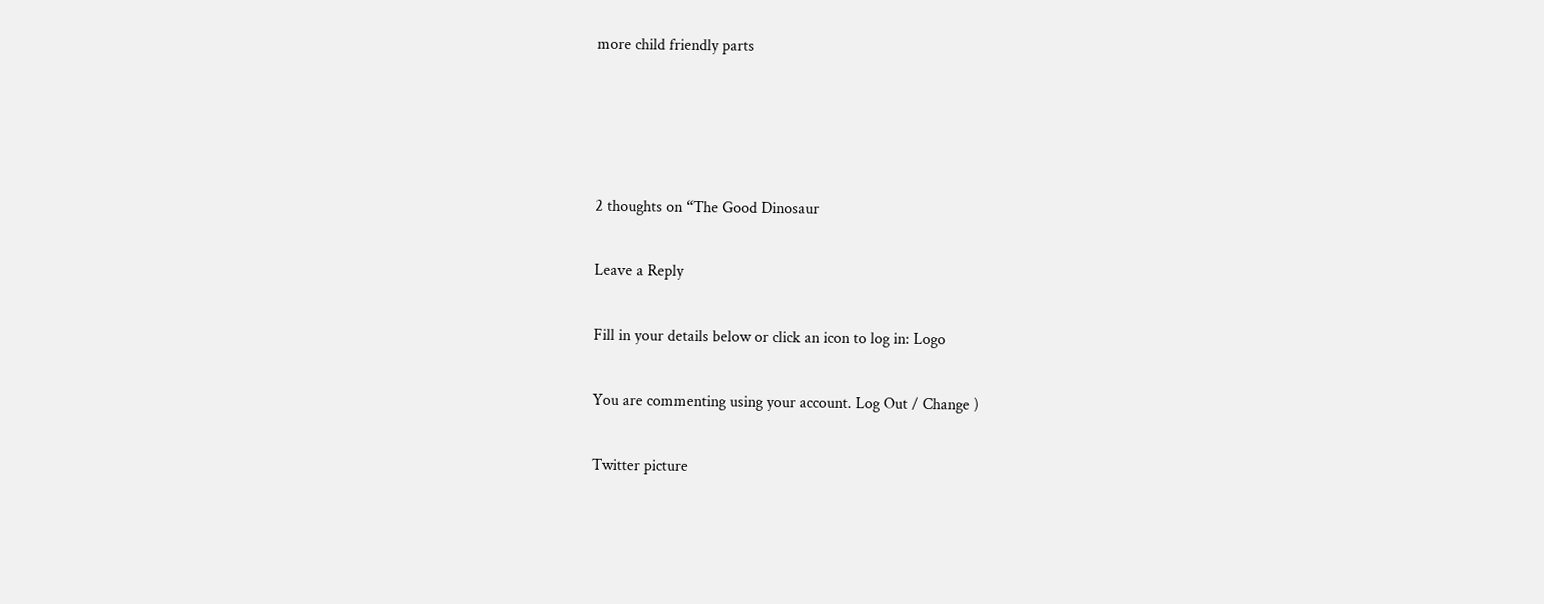more child friendly parts




2 thoughts on “The Good Dinosaur

Leave a Reply

Fill in your details below or click an icon to log in: Logo

You are commenting using your account. Log Out / Change )

Twitter picture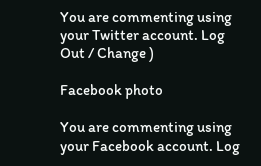You are commenting using your Twitter account. Log Out / Change )

Facebook photo

You are commenting using your Facebook account. Log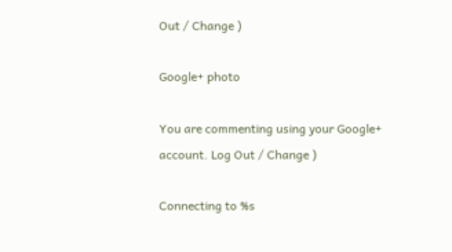Out / Change )

Google+ photo

You are commenting using your Google+ account. Log Out / Change )

Connecting to %s